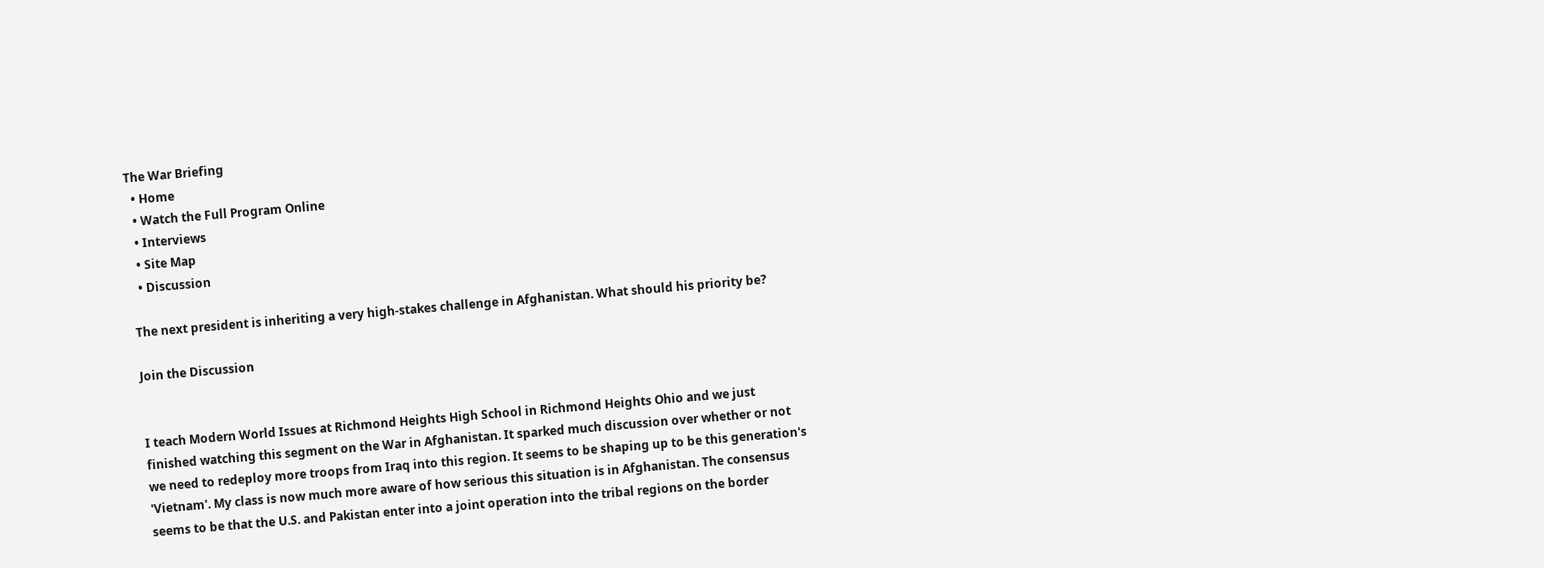The War Briefing
  • Home
  • Watch the Full Program Online
  • Interviews
  • Site Map
  • Discussion

The next president is inheriting a very high-stakes challenge in Afghanistan. What should his priority be?

Join the Discussion


I teach Modern World Issues at Richmond Heights High School in Richmond Heights Ohio and we just finished watching this segment on the War in Afghanistan. It sparked much discussion over whether or not we need to redeploy more troops from Iraq into this region. It seems to be shaping up to be this generation's 'Vietnam'. My class is now much more aware of how serious this situation is in Afghanistan. The consensus seems to be that the U.S. and Pakistan enter into a joint operation into the tribal regions on the border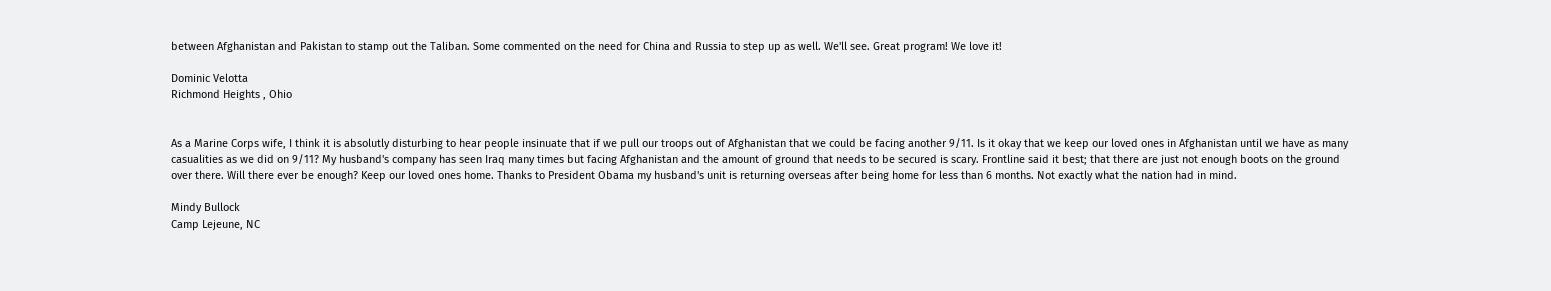between Afghanistan and Pakistan to stamp out the Taliban. Some commented on the need for China and Russia to step up as well. We'll see. Great program! We love it!

Dominic Velotta
Richmond Heights , Ohio


As a Marine Corps wife, I think it is absolutly disturbing to hear people insinuate that if we pull our troops out of Afghanistan that we could be facing another 9/11. Is it okay that we keep our loved ones in Afghanistan until we have as many casualities as we did on 9/11? My husband's company has seen Iraq many times but facing Afghanistan and the amount of ground that needs to be secured is scary. Frontline said it best; that there are just not enough boots on the ground over there. Will there ever be enough? Keep our loved ones home. Thanks to President Obama my husband's unit is returning overseas after being home for less than 6 months. Not exactly what the nation had in mind.

Mindy Bullock
Camp Lejeune, NC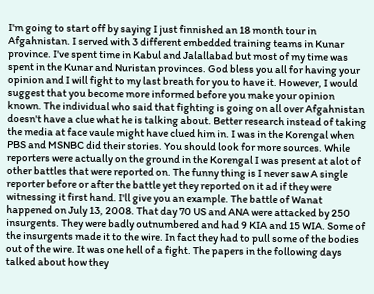I'm going to start off by saying I just finnished an 18 month tour in Afgahnistan. I served with 3 different embedded training teams in Kunar province. I've spent time in Kabul and Jalallabad but most of my time was spent in the Kunar and Nuristan provinces. God bless you all for having your opinion and I will fight to my last breath for you to have it. However, I would suggest that you become more informed before you make your opinion known. The individual who said that fighting is going on all over Afgahnistan doesn't have a clue what he is talking about. Better research instead of taking the media at face vaule might have clued him in. I was in the Korengal when PBS and MSNBC did their stories. You should look for more sources. While reporters were actually on the ground in the Korengal I was present at alot of other battles that were reported on. The funny thing is I never saw A single reporter before or after the battle yet they reported on it ad if they were witnessing it first hand. I'll give you an example. The battle of Wanat happened on July 13, 2008. That day 70 US and ANA were attacked by 250 insurgents. They were badly outnumbered and had 9 KIA and 15 WIA. Some of the insurgents made it to the wire. In fact they had to pull some of the bodies out of the wire. It was one hell of a fight. The papers in the following days talked about how they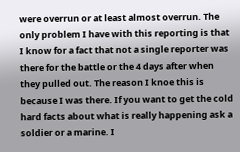were overrun or at least almost overrun. The only problem I have with this reporting is that I know for a fact that not a single reporter was there for the battle or the 4 days after when they pulled out. The reason I knoe this is because I was there. If you want to get the cold hard facts about what is really happening ask a soldier or a marine. I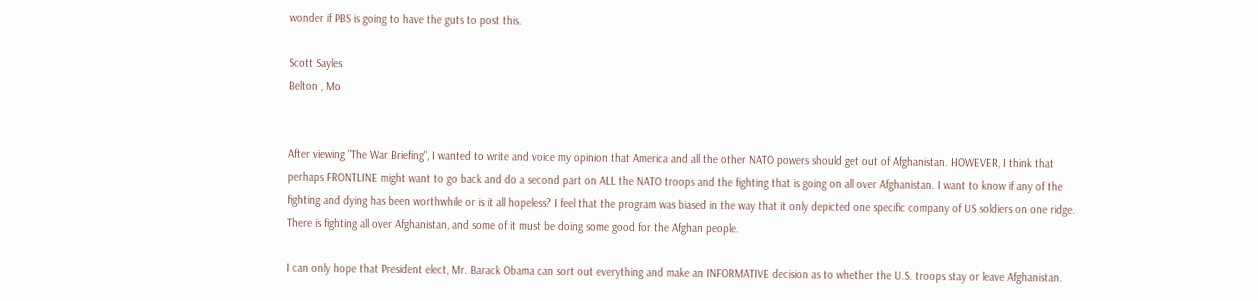wonder if PBS is going to have the guts to post this.

Scott Sayles
Belton , Mo


After viewing "The War Briefing", I wanted to write and voice my opinion that America and all the other NATO powers should get out of Afghanistan. HOWEVER, I think that perhaps FRONTLINE might want to go back and do a second part on ALL the NATO troops and the fighting that is going on all over Afghanistan. I want to know if any of the fighting and dying has been worthwhile or is it all hopeless? I feel that the program was biased in the way that it only depicted one specific company of US soldiers on one ridge. There is fighting all over Afghanistan, and some of it must be doing some good for the Afghan people.

I can only hope that President elect, Mr. Barack Obama can sort out everything and make an INFORMATIVE decision as to whether the U.S. troops stay or leave Afghanistan.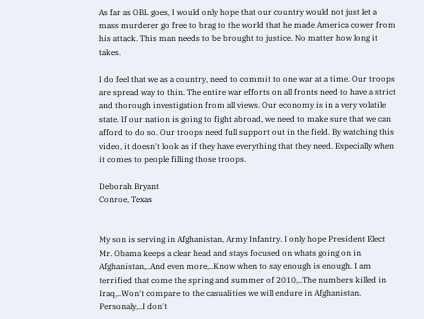As far as OBL goes, I would only hope that our country would not just let a mass murderer go free to brag to the world that he made America cower from his attack. This man needs to be brought to justice. No matter how long it takes.

I do feel that we as a country, need to commit to one war at a time. Our troops are spread way to thin. The entire war efforts on all fronts need to have a strict and thorough investigation from all views. Our economy is in a very volatile state. If our nation is going to fight abroad, we need to make sure that we can afford to do so. Our troops need full support out in the field. By watching this video, it doesn't look as if they have everything that they need. Especially when it comes to people filling those troops.

Deborah Bryant
Conroe, Texas


My son is serving in Afghanistan, Army Infantry. I only hope President Elect Mr. Obama keeps a clear head and stays focused on whats going on in Afghanistan,..And even more,..Know when to say enough is enough. I am terrified that come the spring and summer of 2010,..The numbers killed in Iraq,..Won't compare to the casualities we will endure in Afghanistan. Personaly,..I don't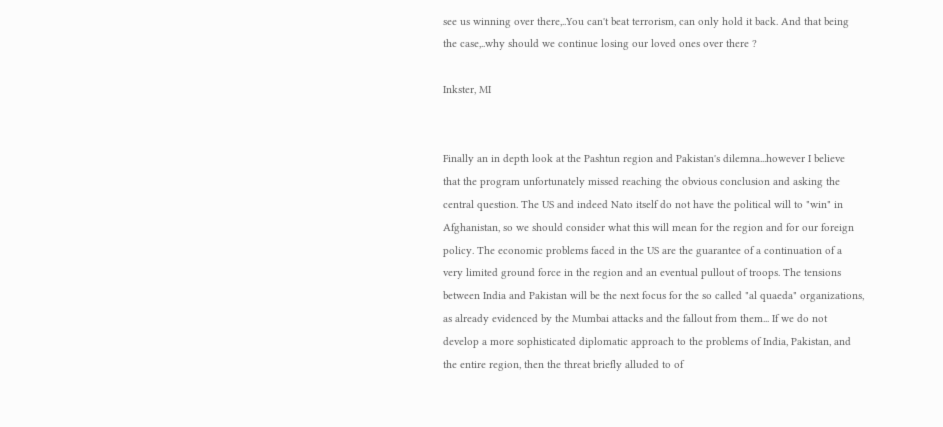see us winning over there,..You can't beat terrorism, can only hold it back. And that being the case,..why should we continue losing our loved ones over there ?

Inkster, MI


Finally an in depth look at the Pashtun region and Pakistan's dilemna...however I believe that the program unfortunately missed reaching the obvious conclusion and asking the central question. The US and indeed Nato itself do not have the political will to "win" in Afghanistan, so we should consider what this will mean for the region and for our foreign policy. The economic problems faced in the US are the guarantee of a continuation of a very limited ground force in the region and an eventual pullout of troops. The tensions between India and Pakistan will be the next focus for the so called "al quaeda" organizations, as already evidenced by the Mumbai attacks and the fallout from them... If we do not develop a more sophisticated diplomatic approach to the problems of India, Pakistan, and the entire region, then the threat briefly alluded to of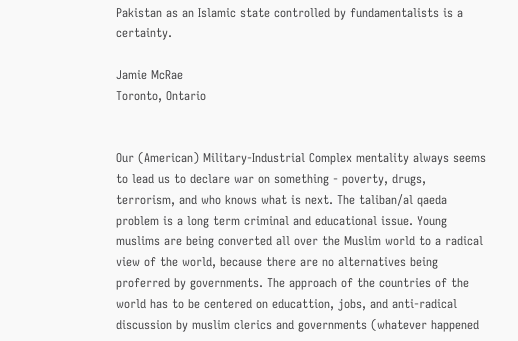Pakistan as an Islamic state controlled by fundamentalists is a certainty.

Jamie McRae
Toronto, Ontario


Our (American) Military-Industrial Complex mentality always seems to lead us to declare war on something - poverty, drugs, terrorism, and who knows what is next. The taliban/al qaeda problem is a long term criminal and educational issue. Young muslims are being converted all over the Muslim world to a radical view of the world, because there are no alternatives being proferred by governments. The approach of the countries of the world has to be centered on educattion, jobs, and anti-radical discussion by muslim clerics and governments (whatever happened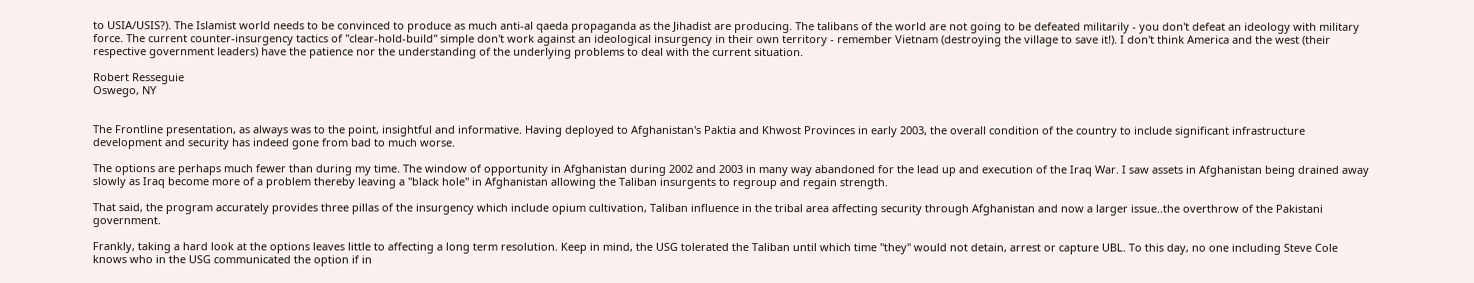to USIA/USIS?). The Islamist world needs to be convinced to produce as much anti-al qaeda propaganda as the Jihadist are producing. The talibans of the world are not going to be defeated militarily - you don't defeat an ideology with military force. The current counter-insurgency tactics of "clear-hold-build" simple don't work against an ideological insurgency in their own territory - remember Vietnam (destroying the village to save it!). I don't think America and the west (their respective government leaders) have the patience nor the understanding of the underlying problems to deal with the current situation.

Robert Resseguie
Oswego, NY


The Frontline presentation, as always was to the point, insightful and informative. Having deployed to Afghanistan's Paktia and Khwost Provinces in early 2003, the overall condition of the country to include significant infrastructure development and security has indeed gone from bad to much worse.

The options are perhaps much fewer than during my time. The window of opportunity in Afghanistan during 2002 and 2003 in many way abandoned for the lead up and execution of the Iraq War. I saw assets in Afghanistan being drained away slowly as Iraq become more of a problem thereby leaving a "black hole" in Afghanistan allowing the Taliban insurgents to regroup and regain strength.

That said, the program accurately provides three pillas of the insurgency which include opium cultivation, Taliban influence in the tribal area affecting security through Afghanistan and now a larger issue..the overthrow of the Pakistani government.

Frankly, taking a hard look at the options leaves little to affecting a long term resolution. Keep in mind, the USG tolerated the Taliban until which time "they" would not detain, arrest or capture UBL. To this day, no one including Steve Cole knows who in the USG communicated the option if in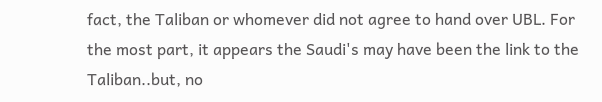fact, the Taliban or whomever did not agree to hand over UBL. For the most part, it appears the Saudi's may have been the link to the Taliban..but, no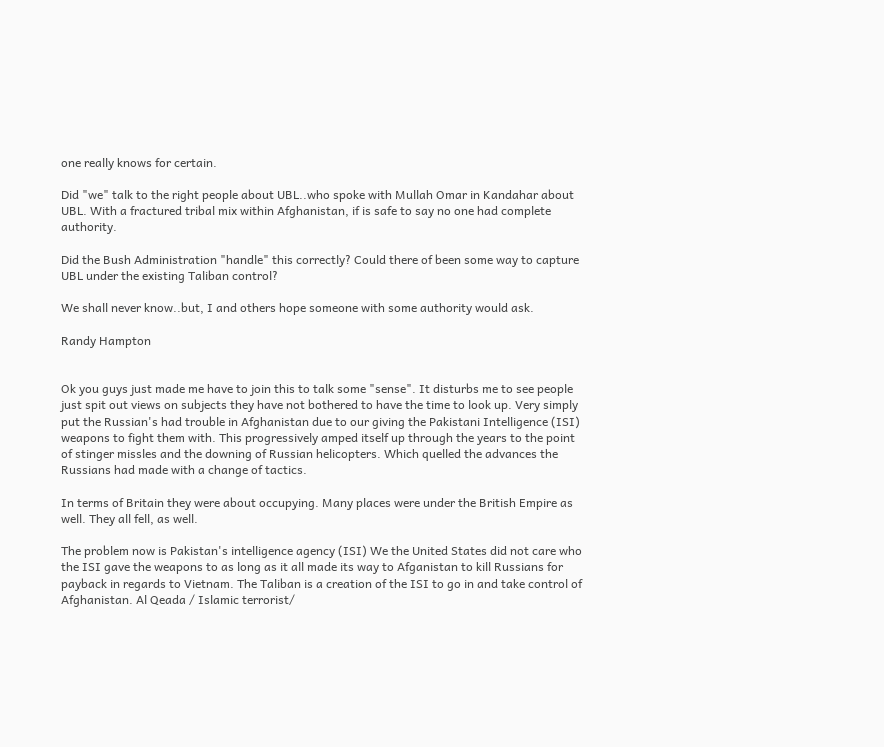one really knows for certain.

Did "we" talk to the right people about UBL..who spoke with Mullah Omar in Kandahar about UBL. With a fractured tribal mix within Afghanistan, if is safe to say no one had complete authority.

Did the Bush Administration "handle" this correctly? Could there of been some way to capture UBL under the existing Taliban control?

We shall never know..but, I and others hope someone with some authority would ask.

Randy Hampton


Ok you guys just made me have to join this to talk some "sense". It disturbs me to see people just spit out views on subjects they have not bothered to have the time to look up. Very simply put the Russian's had trouble in Afghanistan due to our giving the Pakistani Intelligence (ISI) weapons to fight them with. This progressively amped itself up through the years to the point of stinger missles and the downing of Russian helicopters. Which quelled the advances the Russians had made with a change of tactics.

In terms of Britain they were about occupying. Many places were under the British Empire as well. They all fell, as well.

The problem now is Pakistan's intelligence agency (ISI) We the United States did not care who the ISI gave the weapons to as long as it all made its way to Afganistan to kill Russians for payback in regards to Vietnam. The Taliban is a creation of the ISI to go in and take control of Afghanistan. Al Qeada / Islamic terrorist/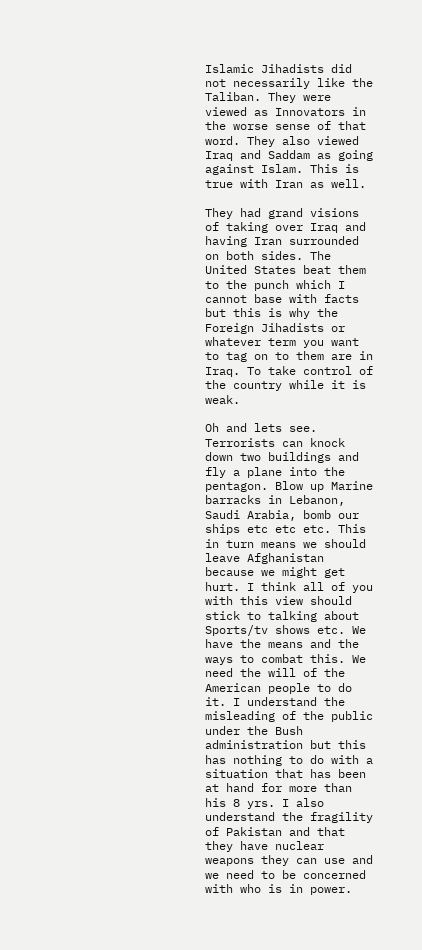Islamic Jihadists did not necessarily like the Taliban. They were viewed as Innovators in the worse sense of that word. They also viewed Iraq and Saddam as going against Islam. This is true with Iran as well.

They had grand visions of taking over Iraq and having Iran surrounded on both sides. The United States beat them to the punch which I cannot base with facts but this is why the Foreign Jihadists or whatever term you want to tag on to them are in Iraq. To take control of the country while it is weak.

Oh and lets see. Terrorists can knock down two buildings and fly a plane into the pentagon. Blow up Marine barracks in Lebanon, Saudi Arabia, bomb our ships etc etc etc. This in turn means we should leave Afghanistan because we might get hurt. I think all of you with this view should stick to talking about Sports/tv shows etc. We have the means and the ways to combat this. We need the will of the American people to do it. I understand the misleading of the public under the Bush administration but this has nothing to do with a situation that has been at hand for more than his 8 yrs. I also understand the fragility of Pakistan and that they have nuclear weapons they can use and we need to be concerned with who is in power.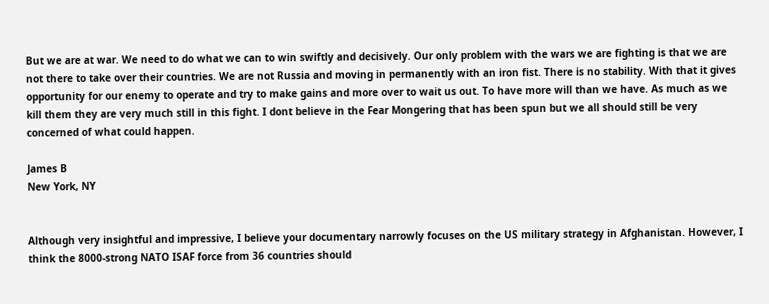But we are at war. We need to do what we can to win swiftly and decisively. Our only problem with the wars we are fighting is that we are not there to take over their countries. We are not Russia and moving in permanently with an iron fist. There is no stability. With that it gives opportunity for our enemy to operate and try to make gains and more over to wait us out. To have more will than we have. As much as we kill them they are very much still in this fight. I dont believe in the Fear Mongering that has been spun but we all should still be very concerned of what could happen.

James B
New York, NY


Although very insightful and impressive, I believe your documentary narrowly focuses on the US military strategy in Afghanistan. However, I think the 8000-strong NATO ISAF force from 36 countries should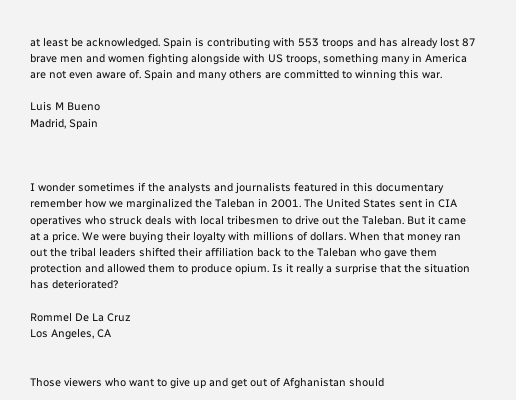at least be acknowledged. Spain is contributing with 553 troops and has already lost 87 brave men and women fighting alongside with US troops, something many in America are not even aware of. Spain and many others are committed to winning this war.

Luis M Bueno
Madrid, Spain



I wonder sometimes if the analysts and journalists featured in this documentary remember how we marginalized the Taleban in 2001. The United States sent in CIA operatives who struck deals with local tribesmen to drive out the Taleban. But it came at a price. We were buying their loyalty with millions of dollars. When that money ran out the tribal leaders shifted their affiliation back to the Taleban who gave them protection and allowed them to produce opium. Is it really a surprise that the situation has deteriorated?

Rommel De La Cruz
Los Angeles, CA


Those viewers who want to give up and get out of Afghanistan should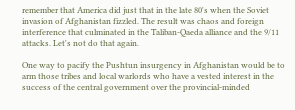remember that America did just that in the late 80's when the Soviet invasion of Afghanistan fizzled. The result was chaos and foreign interference that culminated in the Taliban-Qaeda alliance and the 9/11 attacks. Let's not do that again.

One way to pacify the Pushtun insurgency in Afghanistan would be to arm those tribes and local warlords who have a vested interest in the success of the central government over the provincial-minded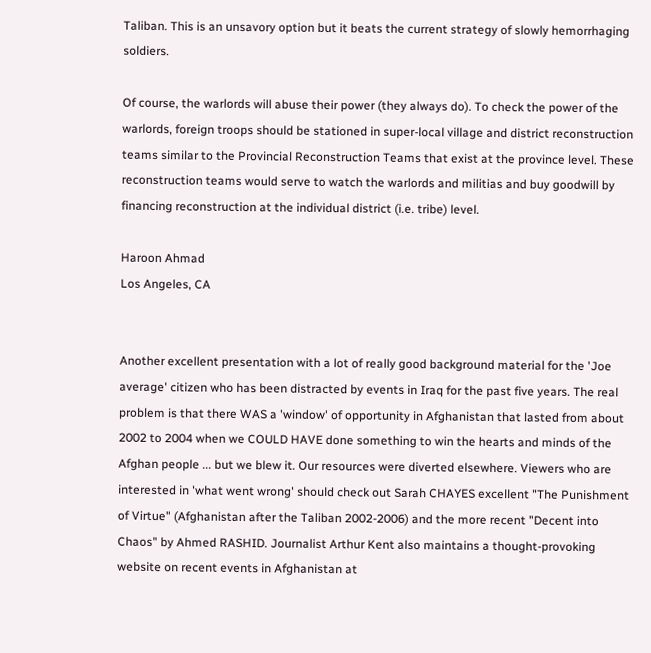Taliban. This is an unsavory option but it beats the current strategy of slowly hemorrhaging soldiers.

Of course, the warlords will abuse their power (they always do). To check the power of the warlords, foreign troops should be stationed in super-local village and district reconstruction teams similar to the Provincial Reconstruction Teams that exist at the province level. These reconstruction teams would serve to watch the warlords and militias and buy goodwill by financing reconstruction at the individual district (i.e. tribe) level.

Haroon Ahmad
Los Angeles, CA


Another excellent presentation with a lot of really good background material for the 'Joe average' citizen who has been distracted by events in Iraq for the past five years. The real problem is that there WAS a 'window' of opportunity in Afghanistan that lasted from about 2002 to 2004 when we COULD HAVE done something to win the hearts and minds of the Afghan people ... but we blew it. Our resources were diverted elsewhere. Viewers who are interested in 'what went wrong' should check out Sarah CHAYES excellent "The Punishment of Virtue" (Afghanistan after the Taliban 2002-2006) and the more recent "Decent into Chaos" by Ahmed RASHID. Journalist Arthur Kent also maintains a thought-provoking website on recent events in Afghanistan at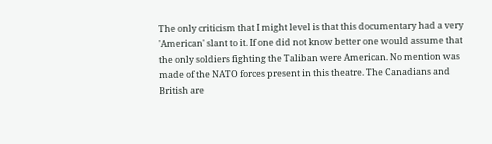The only criticism that I might level is that this documentary had a very 'American' slant to it. If one did not know better one would assume that the only soldiers fighting the Taliban were American. No mention was made of the NATO forces present in this theatre. The Canadians and British are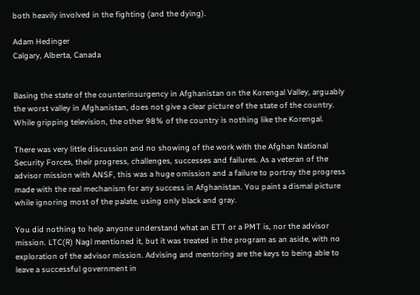both heavily involved in the fighting (and the dying).

Adam Hedinger
Calgary, Alberta, Canada


Basing the state of the counterinsurgency in Afghanistan on the Korengal Valley, arguably the worst valley in Afghanistan, does not give a clear picture of the state of the country. While gripping television, the other 98% of the country is nothing like the Korengal.

There was very little discussion and no showing of the work with the Afghan National Security Forces, their progress, challenges, successes and failures. As a veteran of the advisor mission with ANSF, this was a huge omission and a failure to portray the progress made with the real mechanism for any success in Afghanistan. You paint a dismal picture while ignoring most of the palate, using only black and gray.

You did nothing to help anyone understand what an ETT or a PMT is, nor the advisor mission. LTC(R) Nagl mentioned it, but it was treated in the program as an aside, with no exploration of the advisor mission. Advising and mentoring are the keys to being able to leave a successful government in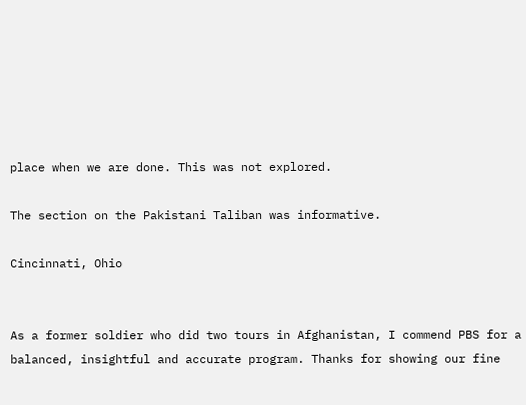place when we are done. This was not explored.

The section on the Pakistani Taliban was informative.

Cincinnati, Ohio


As a former soldier who did two tours in Afghanistan, I commend PBS for a balanced, insightful and accurate program. Thanks for showing our fine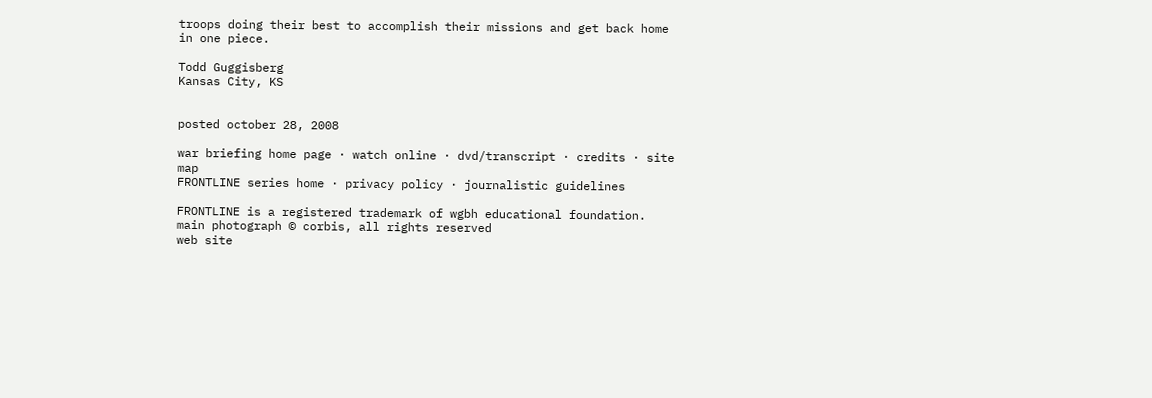troops doing their best to accomplish their missions and get back home in one piece.

Todd Guggisberg
Kansas City, KS


posted october 28, 2008

war briefing home page · watch online · dvd/transcript · credits · site map
FRONTLINE series home · privacy policy · journalistic guidelines

FRONTLINE is a registered trademark of wgbh educational foundation.
main photograph © corbis, all rights reserved
web site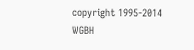copyright 1995-2014 WGBH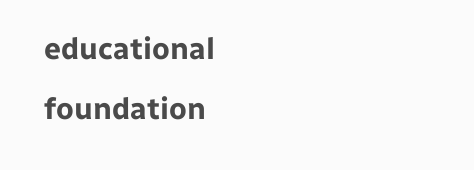educational foundation